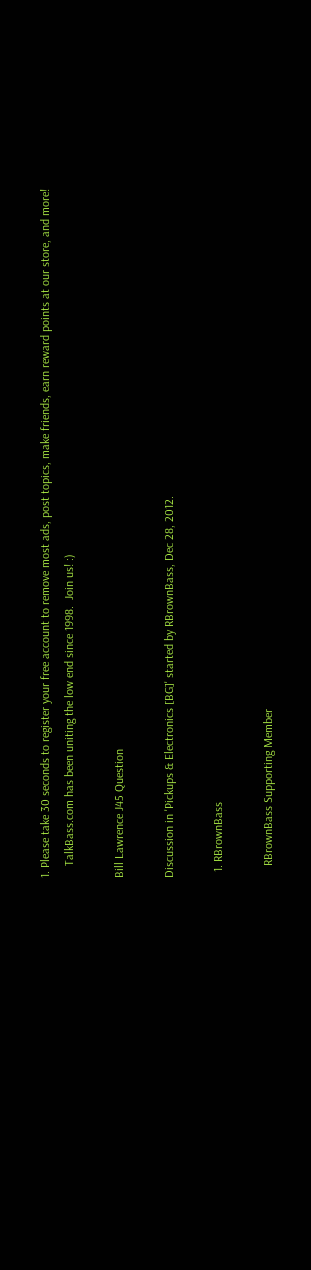1. Please take 30 seconds to register your free account to remove most ads, post topics, make friends, earn reward points at our store, and more!
    TalkBass.com has been uniting the low end since 1998.  Join us! :)

Bill Lawrence J45 Question

Discussion in 'Pickups & Electronics [BG]' started by RBrownBass, Dec 28, 2012.

  1. RBrownBass

    RBrownBass Supporting Member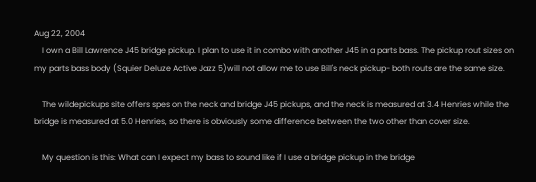Aug 22, 2004
    I own a Bill Lawrence J45 bridge pickup. I plan to use it in combo with another J45 in a parts bass. The pickup rout sizes on my parts bass body (Squier Deluze Active Jazz 5)will not allow me to use Bill's neck pickup- both routs are the same size.

    The wildepickups site offers spes on the neck and bridge J45 pickups, and the neck is measured at 3.4 Henries while the bridge is measured at 5.0 Henries, so there is obviously some difference between the two other than cover size.

    My question is this: What can I expect my bass to sound like if I use a bridge pickup in the bridge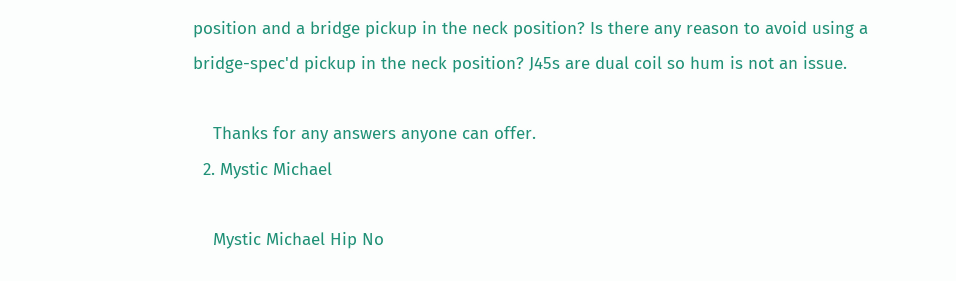position and a bridge pickup in the neck position? Is there any reason to avoid using a bridge-spec'd pickup in the neck position? J45s are dual coil so hum is not an issue.

    Thanks for any answers anyone can offer.
  2. Mystic Michael

    Mystic Michael Hip No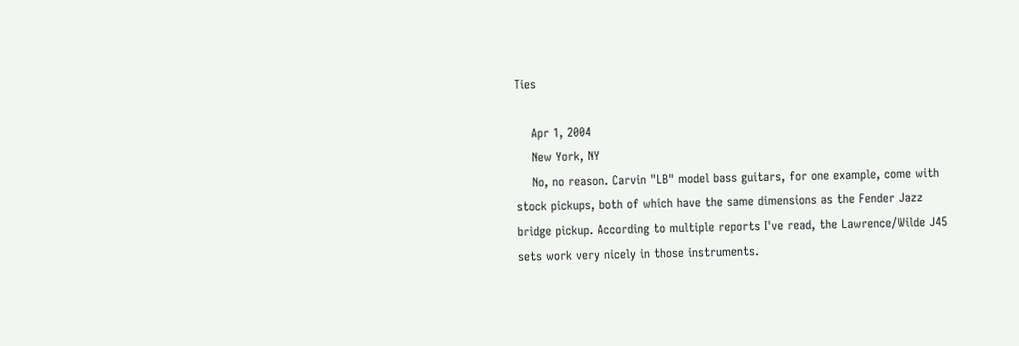Ties

    Apr 1, 2004
    New York, NY
    No, no reason. Carvin "LB" model bass guitars, for one example, come with stock pickups, both of which have the same dimensions as the Fender Jazz bridge pickup. According to multiple reports I've read, the Lawrence/Wilde J45 sets work very nicely in those instruments.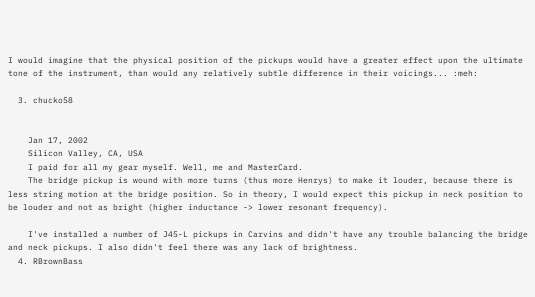I would imagine that the physical position of the pickups would have a greater effect upon the ultimate tone of the instrument, than would any relatively subtle difference in their voicings... :meh:

  3. chucko58


    Jan 17, 2002
    Silicon Valley, CA, USA
    I paid for all my gear myself. Well, me and MasterCard.
    The bridge pickup is wound with more turns (thus more Henrys) to make it louder, because there is less string motion at the bridge position. So in theory, I would expect this pickup in neck position to be louder and not as bright (higher inductance -> lower resonant frequency).

    I've installed a number of J45-L pickups in Carvins and didn't have any trouble balancing the bridge and neck pickups. I also didn't feel there was any lack of brightness.
  4. RBrownBass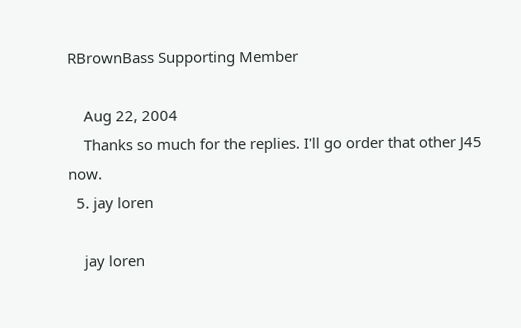RBrownBass Supporting Member

    Aug 22, 2004
    Thanks so much for the replies. I'll go order that other J45 now.
  5. jay loren

    jay loren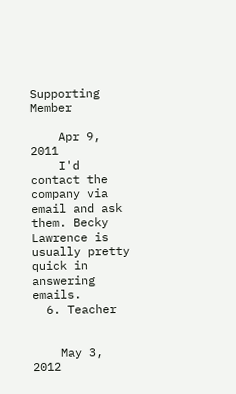Supporting Member

    Apr 9, 2011
    I'd contact the company via email and ask them. Becky Lawrence is usually pretty quick in answering emails.
  6. Teacher


    May 3, 2012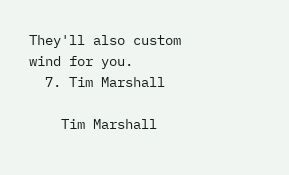They'll also custom wind for you.
  7. Tim Marshall

    Tim Marshall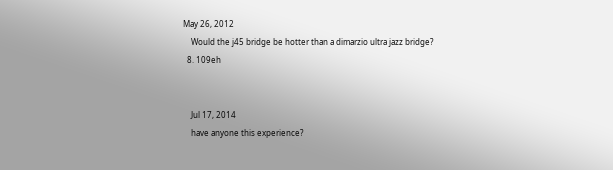May 26, 2012
    Would the j45 bridge be hotter than a dimarzio ultra jazz bridge?
  8. 109eh


    Jul 17, 2014
    have anyone this experience?